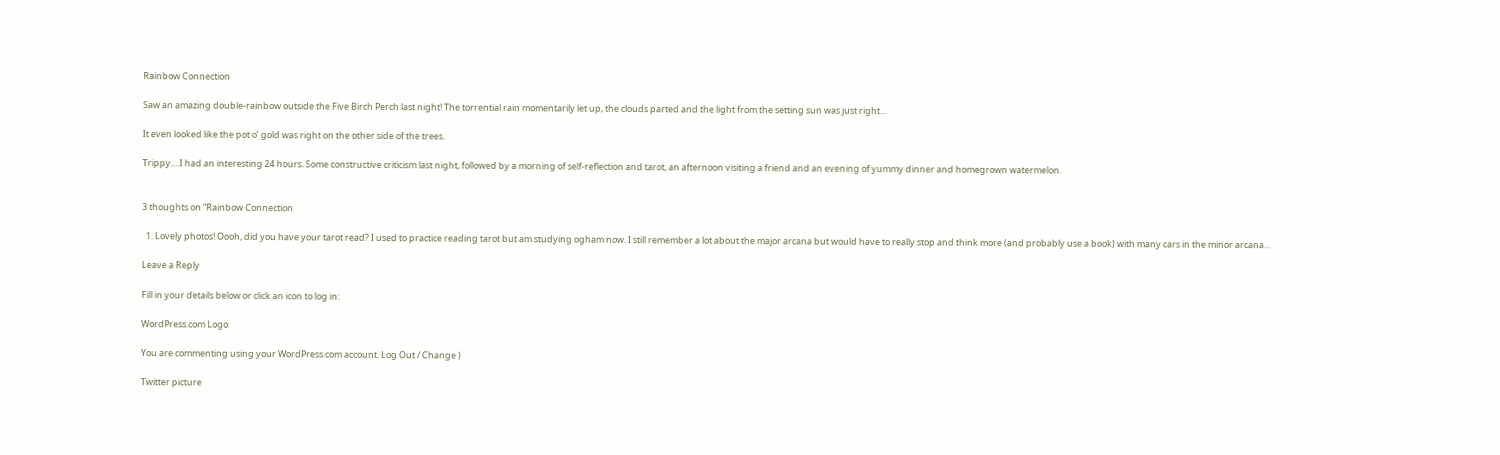Rainbow Connection

Saw an amazing double-rainbow outside the Five Birch Perch last night! The torrential rain momentarily let up, the clouds parted and the light from the setting sun was just right…

It even looked like the pot o’ gold was right on the other side of the trees.

Trippy….I had an interesting 24 hours. Some constructive criticism last night, followed by a morning of self-reflection and tarot, an afternoon visiting a friend and an evening of yummy dinner and homegrown watermelon.


3 thoughts on “Rainbow Connection

  1. Lovely photos! Oooh, did you have your tarot read? I used to practice reading tarot but am studying ogham now. I still remember a lot about the major arcana but would have to really stop and think more (and probably use a book) with many cars in the minor arcana…

Leave a Reply

Fill in your details below or click an icon to log in:

WordPress.com Logo

You are commenting using your WordPress.com account. Log Out / Change )

Twitter picture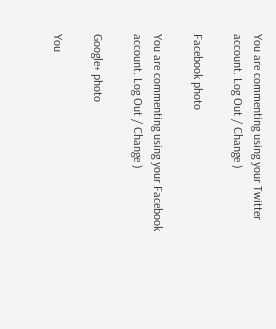You are commenting using your Twitter account. Log Out / Change )

Facebook photo

You are commenting using your Facebook account. Log Out / Change )

Google+ photo

You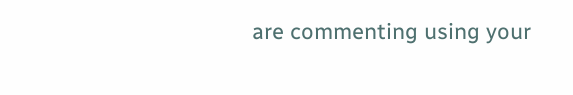are commenting using your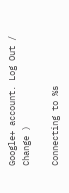Google+ account. Log Out / Change )

Connecting to %s